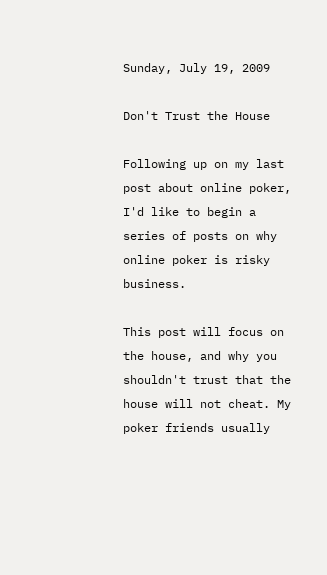Sunday, July 19, 2009

Don't Trust the House

Following up on my last post about online poker, I'd like to begin a series of posts on why online poker is risky business.

This post will focus on the house, and why you shouldn't trust that the house will not cheat. My poker friends usually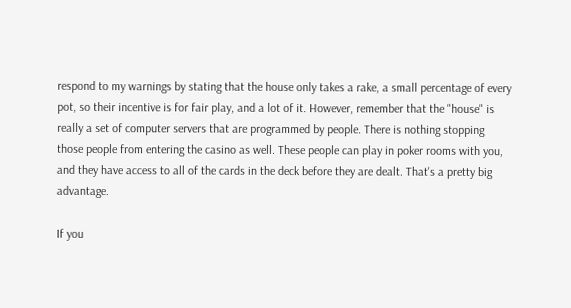respond to my warnings by stating that the house only takes a rake, a small percentage of every pot, so their incentive is for fair play, and a lot of it. However, remember that the "house" is really a set of computer servers that are programmed by people. There is nothing stopping those people from entering the casino as well. These people can play in poker rooms with you, and they have access to all of the cards in the deck before they are dealt. That's a pretty big advantage.

If you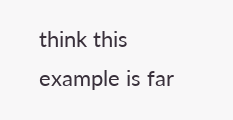think this example is far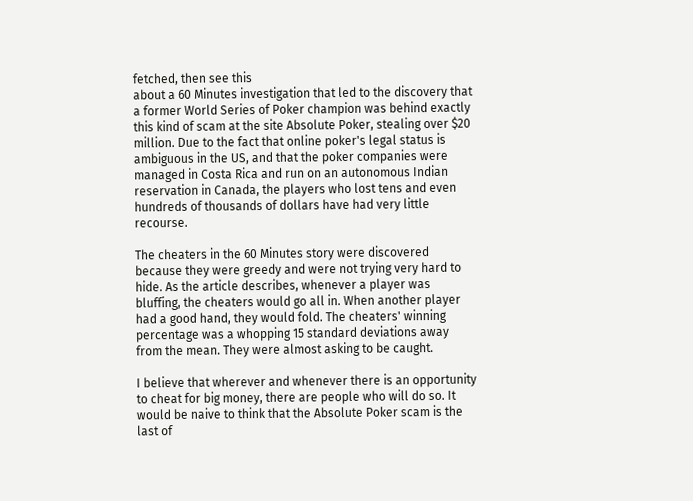fetched, then see this
about a 60 Minutes investigation that led to the discovery that a former World Series of Poker champion was behind exactly this kind of scam at the site Absolute Poker, stealing over $20 million. Due to the fact that online poker's legal status is ambiguous in the US, and that the poker companies were managed in Costa Rica and run on an autonomous Indian reservation in Canada, the players who lost tens and even hundreds of thousands of dollars have had very little recourse.

The cheaters in the 60 Minutes story were discovered because they were greedy and were not trying very hard to hide. As the article describes, whenever a player was bluffing, the cheaters would go all in. When another player had a good hand, they would fold. The cheaters' winning percentage was a whopping 15 standard deviations away from the mean. They were almost asking to be caught.

I believe that wherever and whenever there is an opportunity to cheat for big money, there are people who will do so. It would be naive to think that the Absolute Poker scam is the last of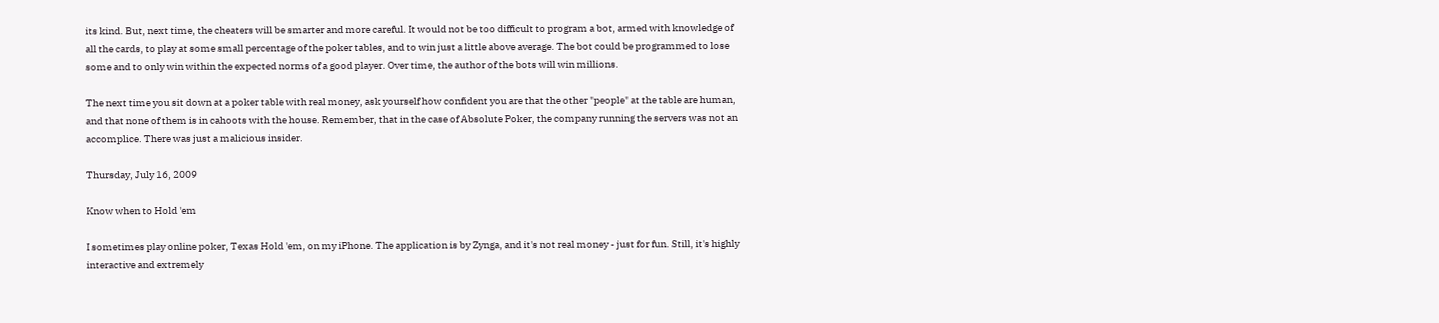its kind. But, next time, the cheaters will be smarter and more careful. It would not be too difficult to program a bot, armed with knowledge of all the cards, to play at some small percentage of the poker tables, and to win just a little above average. The bot could be programmed to lose some and to only win within the expected norms of a good player. Over time, the author of the bots will win millions.

The next time you sit down at a poker table with real money, ask yourself how confident you are that the other "people" at the table are human, and that none of them is in cahoots with the house. Remember, that in the case of Absolute Poker, the company running the servers was not an accomplice. There was just a malicious insider.

Thursday, July 16, 2009

Know when to Hold 'em

I sometimes play online poker, Texas Hold 'em, on my iPhone. The application is by Zynga, and it's not real money - just for fun. Still, it's highly interactive and extremely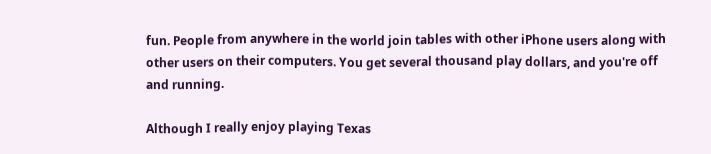fun. People from anywhere in the world join tables with other iPhone users along with other users on their computers. You get several thousand play dollars, and you're off and running.

Although I really enjoy playing Texas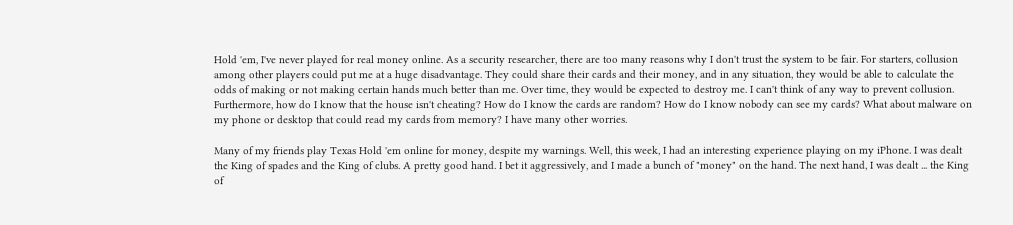Hold 'em, I've never played for real money online. As a security researcher, there are too many reasons why I don't trust the system to be fair. For starters, collusion among other players could put me at a huge disadvantage. They could share their cards and their money, and in any situation, they would be able to calculate the odds of making or not making certain hands much better than me. Over time, they would be expected to destroy me. I can't think of any way to prevent collusion. Furthermore, how do I know that the house isn't cheating? How do I know the cards are random? How do I know nobody can see my cards? What about malware on my phone or desktop that could read my cards from memory? I have many other worries.

Many of my friends play Texas Hold 'em online for money, despite my warnings. Well, this week, I had an interesting experience playing on my iPhone. I was dealt the King of spades and the King of clubs. A pretty good hand. I bet it aggressively, and I made a bunch of "money" on the hand. The next hand, I was dealt ... the King of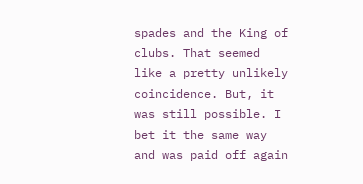spades and the King of clubs. That seemed like a pretty unlikely coincidence. But, it was still possible. I bet it the same way and was paid off again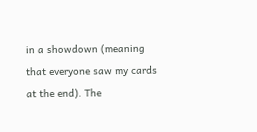in a showdown (meaning that everyone saw my cards at the end). The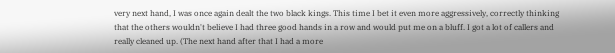very next hand, I was once again dealt the two black kings. This time I bet it even more aggressively, correctly thinking that the others wouldn't believe I had three good hands in a row and would put me on a bluff. I got a lot of callers and really cleaned up. (The next hand after that I had a more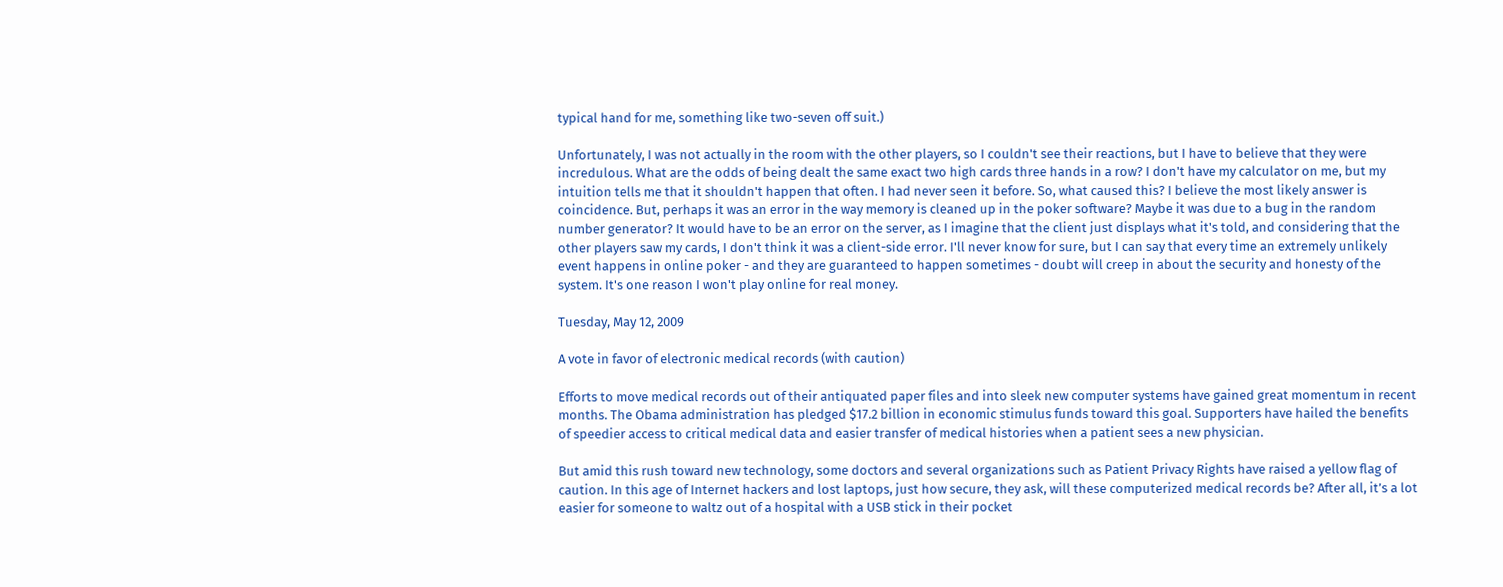typical hand for me, something like two-seven off suit.)

Unfortunately, I was not actually in the room with the other players, so I couldn't see their reactions, but I have to believe that they were incredulous. What are the odds of being dealt the same exact two high cards three hands in a row? I don't have my calculator on me, but my intuition tells me that it shouldn't happen that often. I had never seen it before. So, what caused this? I believe the most likely answer is coincidence. But, perhaps it was an error in the way memory is cleaned up in the poker software? Maybe it was due to a bug in the random number generator? It would have to be an error on the server, as I imagine that the client just displays what it's told, and considering that the other players saw my cards, I don't think it was a client-side error. I'll never know for sure, but I can say that every time an extremely unlikely event happens in online poker - and they are guaranteed to happen sometimes - doubt will creep in about the security and honesty of the system. It's one reason I won't play online for real money.

Tuesday, May 12, 2009

A vote in favor of electronic medical records (with caution)

Efforts to move medical records out of their antiquated paper files and into sleek new computer systems have gained great momentum in recent months. The Obama administration has pledged $17.2 billion in economic stimulus funds toward this goal. Supporters have hailed the benefits of speedier access to critical medical data and easier transfer of medical histories when a patient sees a new physician.

But amid this rush toward new technology, some doctors and several organizations such as Patient Privacy Rights have raised a yellow flag of caution. In this age of Internet hackers and lost laptops, just how secure, they ask, will these computerized medical records be? After all, it’s a lot easier for someone to waltz out of a hospital with a USB stick in their pocket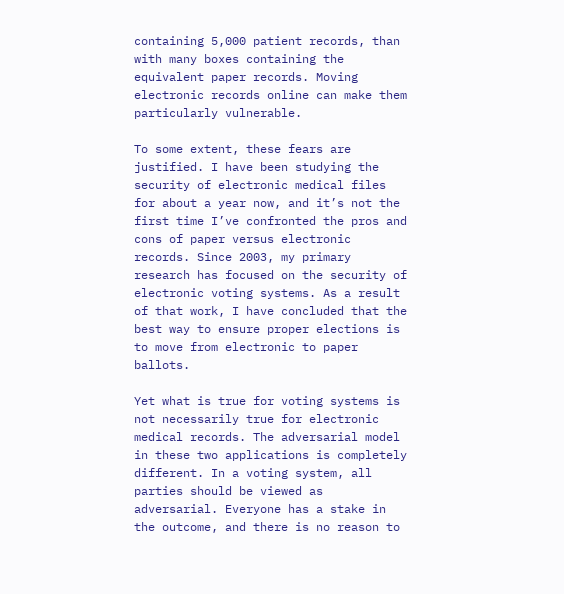containing 5,000 patient records, than with many boxes containing the equivalent paper records. Moving electronic records online can make them particularly vulnerable.

To some extent, these fears are justified. I have been studying the security of electronic medical files for about a year now, and it’s not the first time I’ve confronted the pros and cons of paper versus electronic records. Since 2003, my primary research has focused on the security of electronic voting systems. As a result of that work, I have concluded that the best way to ensure proper elections is to move from electronic to paper ballots.

Yet what is true for voting systems is not necessarily true for electronic medical records. The adversarial model in these two applications is completely different. In a voting system, all parties should be viewed as adversarial. Everyone has a stake in the outcome, and there is no reason to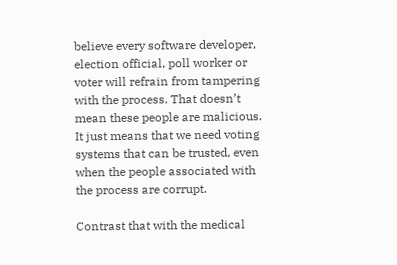believe every software developer, election official, poll worker or voter will refrain from tampering with the process. That doesn’t mean these people are malicious. It just means that we need voting systems that can be trusted, even when the people associated with the process are corrupt.

Contrast that with the medical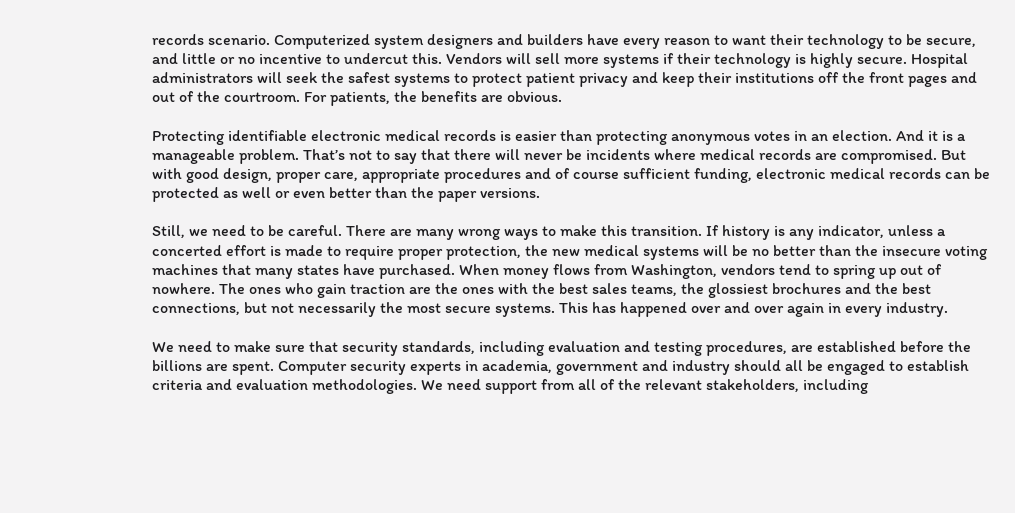records scenario. Computerized system designers and builders have every reason to want their technology to be secure, and little or no incentive to undercut this. Vendors will sell more systems if their technology is highly secure. Hospital administrators will seek the safest systems to protect patient privacy and keep their institutions off the front pages and out of the courtroom. For patients, the benefits are obvious.

Protecting identifiable electronic medical records is easier than protecting anonymous votes in an election. And it is a manageable problem. That’s not to say that there will never be incidents where medical records are compromised. But with good design, proper care, appropriate procedures and of course sufficient funding, electronic medical records can be protected as well or even better than the paper versions.

Still, we need to be careful. There are many wrong ways to make this transition. If history is any indicator, unless a concerted effort is made to require proper protection, the new medical systems will be no better than the insecure voting machines that many states have purchased. When money flows from Washington, vendors tend to spring up out of nowhere. The ones who gain traction are the ones with the best sales teams, the glossiest brochures and the best connections, but not necessarily the most secure systems. This has happened over and over again in every industry.

We need to make sure that security standards, including evaluation and testing procedures, are established before the billions are spent. Computer security experts in academia, government and industry should all be engaged to establish criteria and evaluation methodologies. We need support from all of the relevant stakeholders, including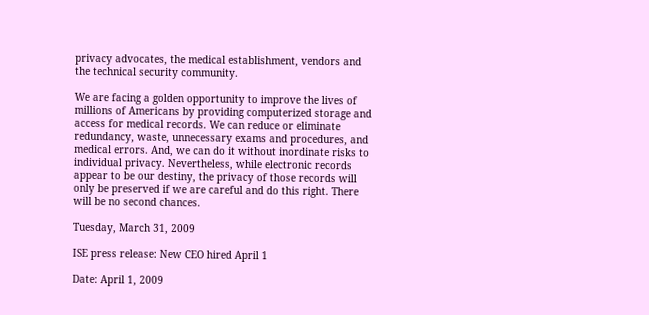privacy advocates, the medical establishment, vendors and the technical security community.

We are facing a golden opportunity to improve the lives of millions of Americans by providing computerized storage and access for medical records. We can reduce or eliminate redundancy, waste, unnecessary exams and procedures, and medical errors. And, we can do it without inordinate risks to individual privacy. Nevertheless, while electronic records appear to be our destiny, the privacy of those records will only be preserved if we are careful and do this right. There will be no second chances.

Tuesday, March 31, 2009

ISE press release: New CEO hired April 1

Date: April 1, 2009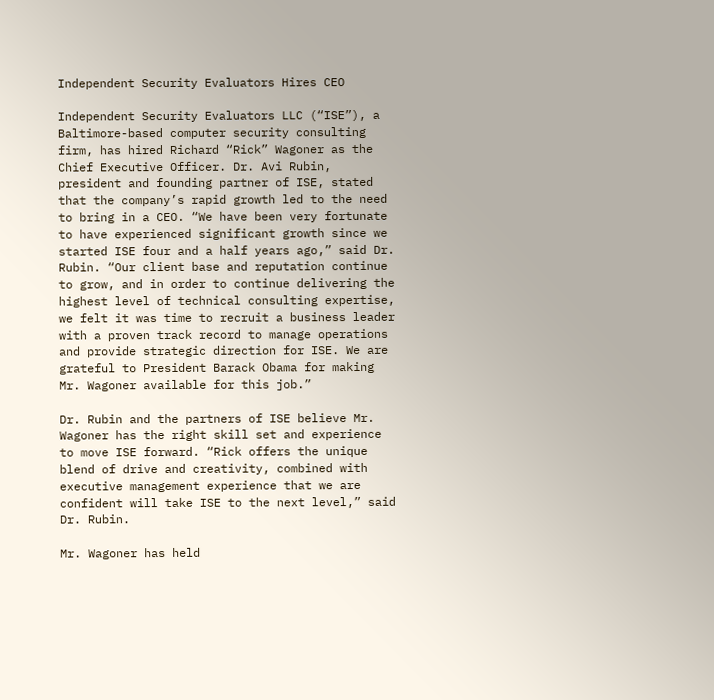Independent Security Evaluators Hires CEO

Independent Security Evaluators LLC (“ISE”), a Baltimore-based computer security consulting firm, has hired Richard “Rick” Wagoner as the Chief Executive Officer. Dr. Avi Rubin, president and founding partner of ISE, stated that the company’s rapid growth led to the need to bring in a CEO. “We have been very fortunate to have experienced significant growth since we started ISE four and a half years ago,” said Dr. Rubin. “Our client base and reputation continue to grow, and in order to continue delivering the highest level of technical consulting expertise, we felt it was time to recruit a business leader with a proven track record to manage operations and provide strategic direction for ISE. We are grateful to President Barack Obama for making Mr. Wagoner available for this job.”

Dr. Rubin and the partners of ISE believe Mr. Wagoner has the right skill set and experience to move ISE forward. “Rick offers the unique blend of drive and creativity, combined with executive management experience that we are confident will take ISE to the next level,” said Dr. Rubin.

Mr. Wagoner has held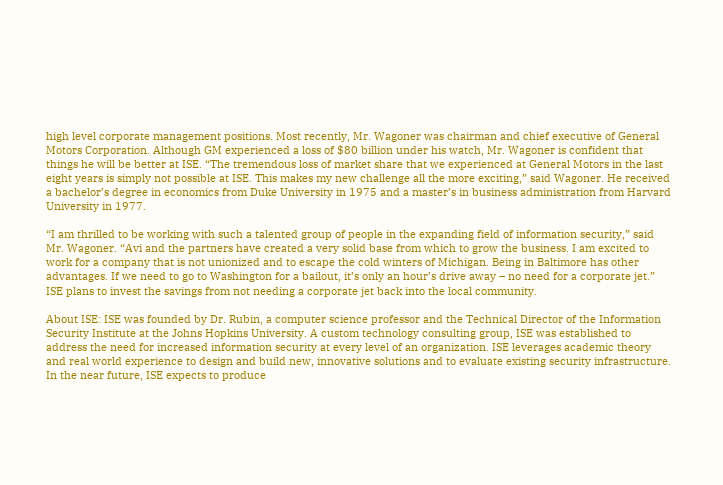high level corporate management positions. Most recently, Mr. Wagoner was chairman and chief executive of General Motors Corporation. Although GM experienced a loss of $80 billion under his watch, Mr. Wagoner is confident that things he will be better at ISE. “The tremendous loss of market share that we experienced at General Motors in the last eight years is simply not possible at ISE. This makes my new challenge all the more exciting,” said Wagoner. He received a bachelor’s degree in economics from Duke University in 1975 and a master’s in business administration from Harvard University in 1977.

“I am thrilled to be working with such a talented group of people in the expanding field of information security,” said Mr. Wagoner. “Avi and the partners have created a very solid base from which to grow the business. I am excited to work for a company that is not unionized and to escape the cold winters of Michigan. Being in Baltimore has other advantages. If we need to go to Washington for a bailout, it’s only an hour’s drive away – no need for a corporate jet.” ISE plans to invest the savings from not needing a corporate jet back into the local community.

About ISE: ISE was founded by Dr. Rubin, a computer science professor and the Technical Director of the Information Security Institute at the Johns Hopkins University. A custom technology consulting group, ISE was established to address the need for increased information security at every level of an organization. ISE leverages academic theory and real world experience to design and build new, innovative solutions and to evaluate existing security infrastructure. In the near future, ISE expects to produce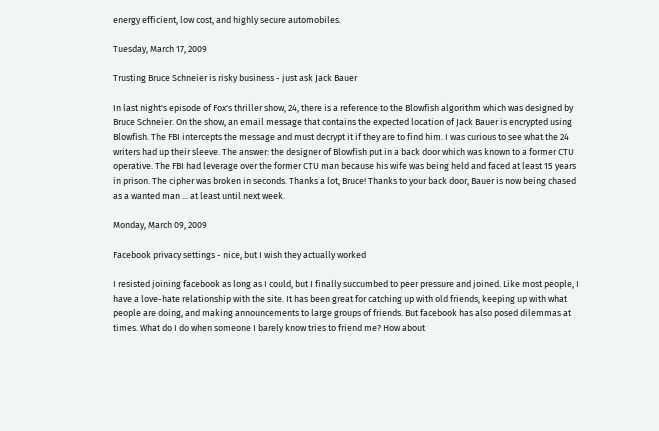energy efficient, low cost, and highly secure automobiles.

Tuesday, March 17, 2009

Trusting Bruce Schneier is risky business - just ask Jack Bauer

In last night's episode of Fox's thriller show, 24, there is a reference to the Blowfish algorithm which was designed by Bruce Schneier. On the show, an email message that contains the expected location of Jack Bauer is encrypted using Blowfish. The FBI intercepts the message and must decrypt it if they are to find him. I was curious to see what the 24 writers had up their sleeve. The answer: the designer of Blowfish put in a back door which was known to a former CTU operative. The FBI had leverage over the former CTU man because his wife was being held and faced at least 15 years in prison. The cipher was broken in seconds. Thanks a lot, Bruce! Thanks to your back door, Bauer is now being chased as a wanted man ... at least until next week.

Monday, March 09, 2009

Facebook privacy settings - nice, but I wish they actually worked

I resisted joining facebook as long as I could, but I finally succumbed to peer pressure and joined. Like most people, I have a love-hate relationship with the site. It has been great for catching up with old friends, keeping up with what people are doing, and making announcements to large groups of friends. But facebook has also posed dilemmas at times. What do I do when someone I barely know tries to friend me? How about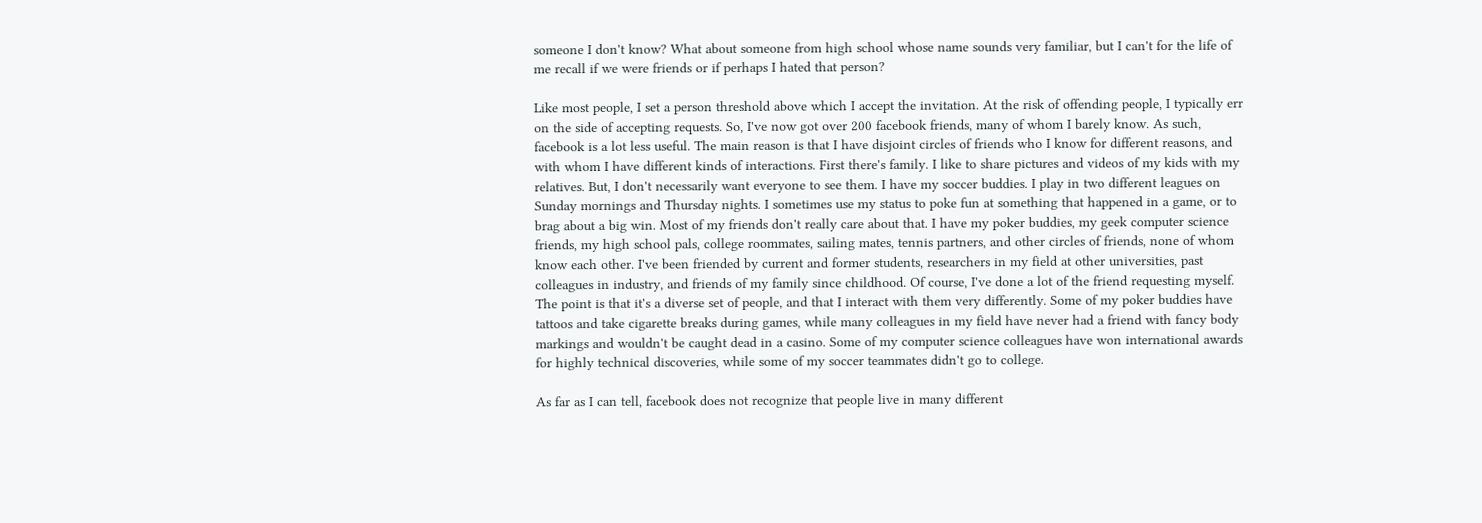someone I don't know? What about someone from high school whose name sounds very familiar, but I can't for the life of me recall if we were friends or if perhaps I hated that person?

Like most people, I set a person threshold above which I accept the invitation. At the risk of offending people, I typically err on the side of accepting requests. So, I've now got over 200 facebook friends, many of whom I barely know. As such, facebook is a lot less useful. The main reason is that I have disjoint circles of friends who I know for different reasons, and with whom I have different kinds of interactions. First there's family. I like to share pictures and videos of my kids with my relatives. But, I don't necessarily want everyone to see them. I have my soccer buddies. I play in two different leagues on Sunday mornings and Thursday nights. I sometimes use my status to poke fun at something that happened in a game, or to brag about a big win. Most of my friends don't really care about that. I have my poker buddies, my geek computer science friends, my high school pals, college roommates, sailing mates, tennis partners, and other circles of friends, none of whom know each other. I've been friended by current and former students, researchers in my field at other universities, past colleagues in industry, and friends of my family since childhood. Of course, I've done a lot of the friend requesting myself. The point is that it's a diverse set of people, and that I interact with them very differently. Some of my poker buddies have tattoos and take cigarette breaks during games, while many colleagues in my field have never had a friend with fancy body markings and wouldn't be caught dead in a casino. Some of my computer science colleagues have won international awards for highly technical discoveries, while some of my soccer teammates didn't go to college.

As far as I can tell, facebook does not recognize that people live in many different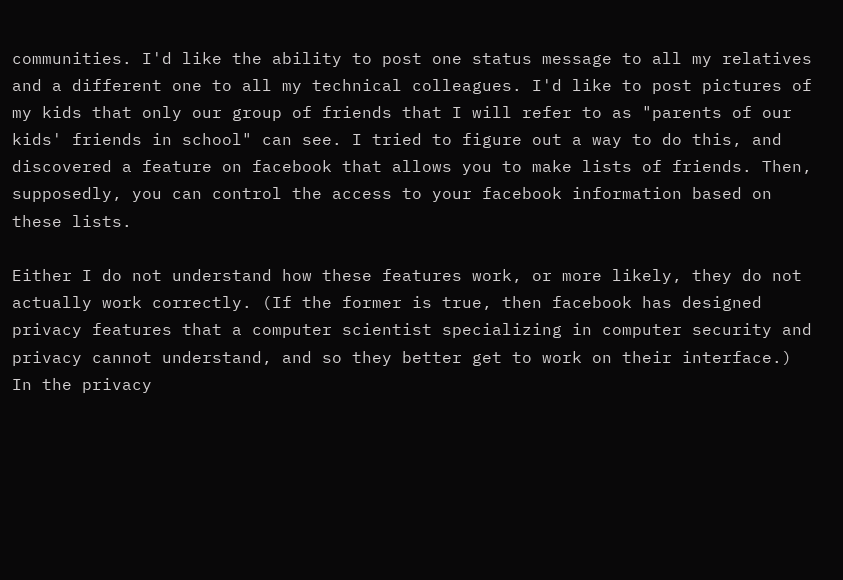communities. I'd like the ability to post one status message to all my relatives and a different one to all my technical colleagues. I'd like to post pictures of my kids that only our group of friends that I will refer to as "parents of our kids' friends in school" can see. I tried to figure out a way to do this, and discovered a feature on facebook that allows you to make lists of friends. Then, supposedly, you can control the access to your facebook information based on these lists.

Either I do not understand how these features work, or more likely, they do not actually work correctly. (If the former is true, then facebook has designed privacy features that a computer scientist specializing in computer security and privacy cannot understand, and so they better get to work on their interface.) In the privacy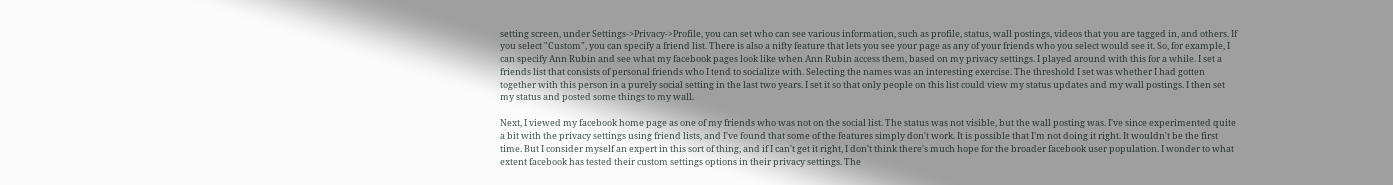setting screen, under Settings->Privacy->Profile, you can set who can see various information, such as profile, status, wall postings, videos that you are tagged in, and others. If you select "Custom", you can specify a friend list. There is also a nifty feature that lets you see your page as any of your friends who you select would see it. So, for example, I can specify Ann Rubin and see what my facebook pages look like when Ann Rubin access them, based on my privacy settings. I played around with this for a while. I set a friends list that consists of personal friends who I tend to socialize with. Selecting the names was an interesting exercise. The threshold I set was whether I had gotten together with this person in a purely social setting in the last two years. I set it so that only people on this list could view my status updates and my wall postings. I then set my status and posted some things to my wall.

Next, I viewed my facebook home page as one of my friends who was not on the social list. The status was not visible, but the wall posting was. I've since experimented quite a bit with the privacy settings using friend lists, and I've found that some of the features simply don't work. It is possible that I'm not doing it right. It wouldn't be the first time. But I consider myself an expert in this sort of thing, and if I can't get it right, I don't think there's much hope for the broader facebook user population. I wonder to what extent facebook has tested their custom settings options in their privacy settings. The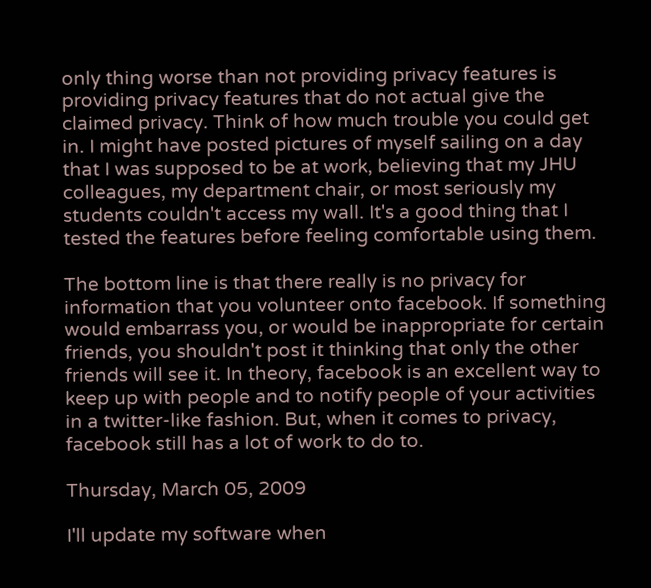only thing worse than not providing privacy features is providing privacy features that do not actual give the claimed privacy. Think of how much trouble you could get in. I might have posted pictures of myself sailing on a day that I was supposed to be at work, believing that my JHU colleagues, my department chair, or most seriously my students couldn't access my wall. It's a good thing that I tested the features before feeling comfortable using them.

The bottom line is that there really is no privacy for information that you volunteer onto facebook. If something would embarrass you, or would be inappropriate for certain friends, you shouldn't post it thinking that only the other friends will see it. In theory, facebook is an excellent way to keep up with people and to notify people of your activities in a twitter-like fashion. But, when it comes to privacy, facebook still has a lot of work to do to.

Thursday, March 05, 2009

I'll update my software when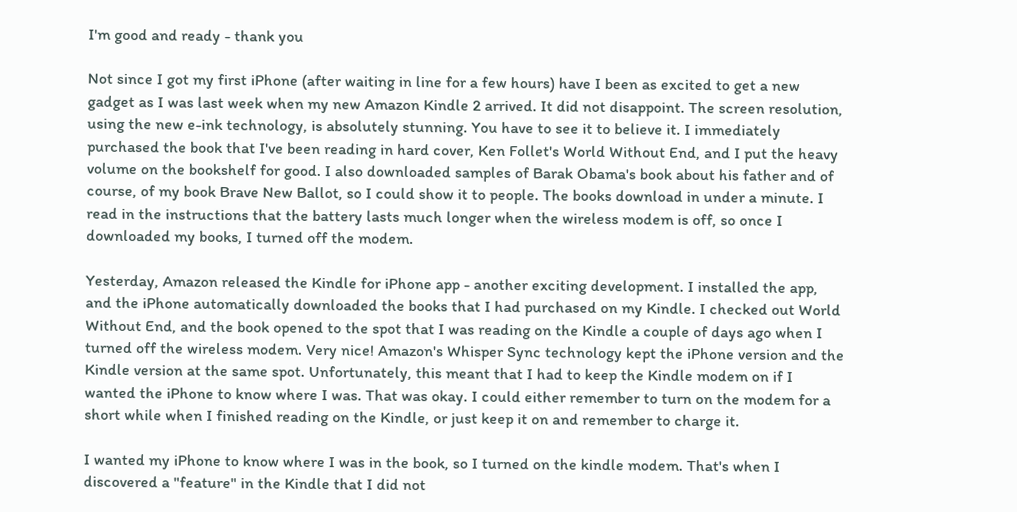I'm good and ready - thank you

Not since I got my first iPhone (after waiting in line for a few hours) have I been as excited to get a new gadget as I was last week when my new Amazon Kindle 2 arrived. It did not disappoint. The screen resolution, using the new e-ink technology, is absolutely stunning. You have to see it to believe it. I immediately purchased the book that I've been reading in hard cover, Ken Follet's World Without End, and I put the heavy volume on the bookshelf for good. I also downloaded samples of Barak Obama's book about his father and of course, of my book Brave New Ballot, so I could show it to people. The books download in under a minute. I read in the instructions that the battery lasts much longer when the wireless modem is off, so once I downloaded my books, I turned off the modem.

Yesterday, Amazon released the Kindle for iPhone app - another exciting development. I installed the app, and the iPhone automatically downloaded the books that I had purchased on my Kindle. I checked out World Without End, and the book opened to the spot that I was reading on the Kindle a couple of days ago when I turned off the wireless modem. Very nice! Amazon's Whisper Sync technology kept the iPhone version and the Kindle version at the same spot. Unfortunately, this meant that I had to keep the Kindle modem on if I wanted the iPhone to know where I was. That was okay. I could either remember to turn on the modem for a short while when I finished reading on the Kindle, or just keep it on and remember to charge it.

I wanted my iPhone to know where I was in the book, so I turned on the kindle modem. That's when I discovered a "feature" in the Kindle that I did not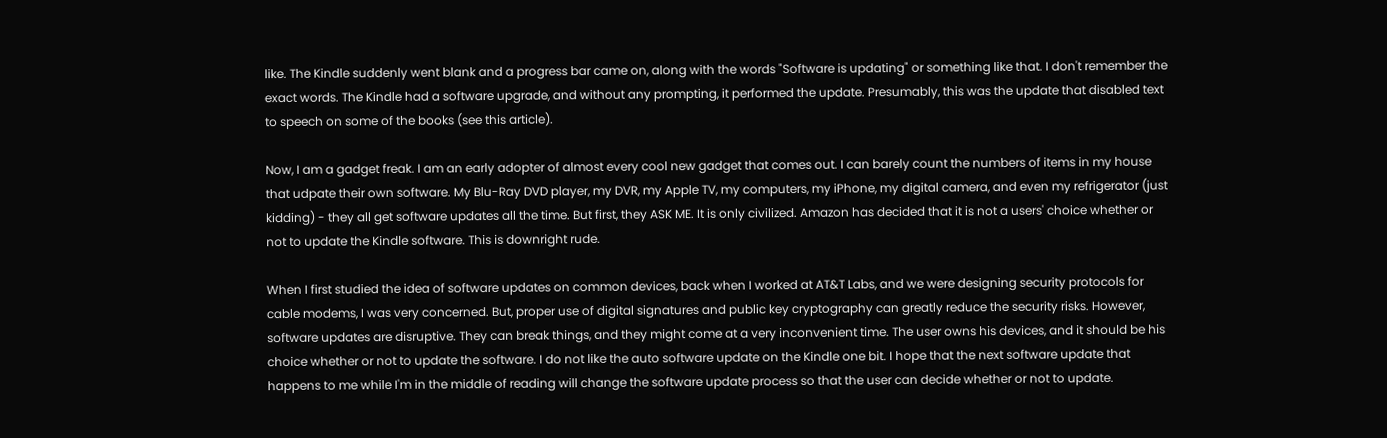like. The Kindle suddenly went blank and a progress bar came on, along with the words "Software is updating" or something like that. I don't remember the exact words. The Kindle had a software upgrade, and without any prompting, it performed the update. Presumably, this was the update that disabled text to speech on some of the books (see this article).

Now, I am a gadget freak. I am an early adopter of almost every cool new gadget that comes out. I can barely count the numbers of items in my house that udpate their own software. My Blu-Ray DVD player, my DVR, my Apple TV, my computers, my iPhone, my digital camera, and even my refrigerator (just kidding) - they all get software updates all the time. But first, they ASK ME. It is only civilized. Amazon has decided that it is not a users' choice whether or not to update the Kindle software. This is downright rude.

When I first studied the idea of software updates on common devices, back when I worked at AT&T Labs, and we were designing security protocols for cable modems, I was very concerned. But, proper use of digital signatures and public key cryptography can greatly reduce the security risks. However, software updates are disruptive. They can break things, and they might come at a very inconvenient time. The user owns his devices, and it should be his choice whether or not to update the software. I do not like the auto software update on the Kindle one bit. I hope that the next software update that happens to me while I'm in the middle of reading will change the software update process so that the user can decide whether or not to update.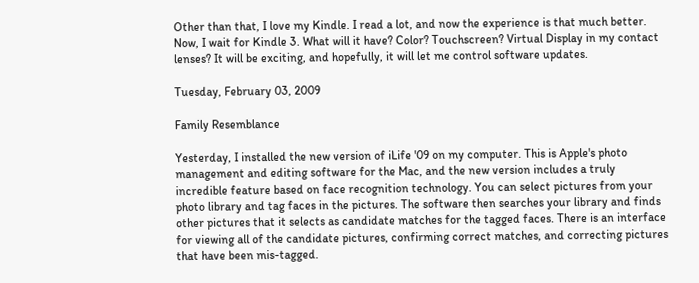Other than that, I love my Kindle. I read a lot, and now the experience is that much better. Now, I wait for Kindle 3. What will it have? Color? Touchscreen? Virtual Display in my contact lenses? It will be exciting, and hopefully, it will let me control software updates.

Tuesday, February 03, 2009

Family Resemblance

Yesterday, I installed the new version of iLife '09 on my computer. This is Apple's photo management and editing software for the Mac, and the new version includes a truly incredible feature based on face recognition technology. You can select pictures from your photo library and tag faces in the pictures. The software then searches your library and finds other pictures that it selects as candidate matches for the tagged faces. There is an interface for viewing all of the candidate pictures, confirming correct matches, and correcting pictures that have been mis-tagged.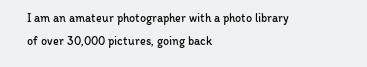I am an amateur photographer with a photo library of over 30,000 pictures, going back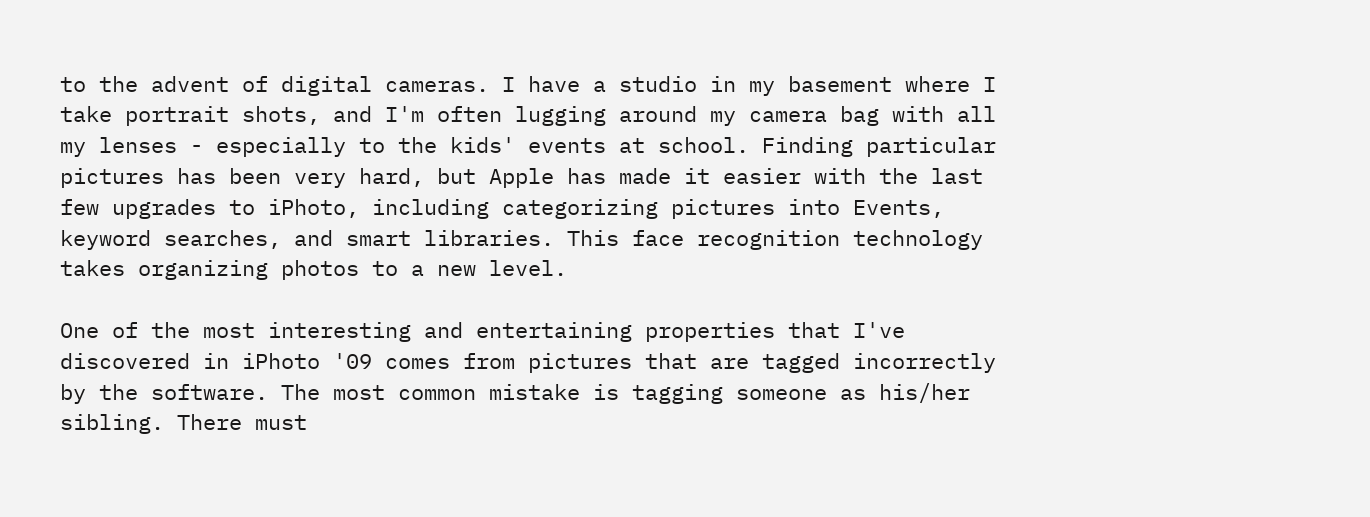to the advent of digital cameras. I have a studio in my basement where I take portrait shots, and I'm often lugging around my camera bag with all my lenses - especially to the kids' events at school. Finding particular pictures has been very hard, but Apple has made it easier with the last few upgrades to iPhoto, including categorizing pictures into Events, keyword searches, and smart libraries. This face recognition technology takes organizing photos to a new level.

One of the most interesting and entertaining properties that I've discovered in iPhoto '09 comes from pictures that are tagged incorrectly by the software. The most common mistake is tagging someone as his/her sibling. There must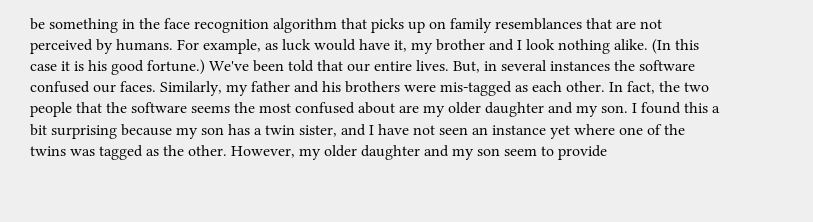be something in the face recognition algorithm that picks up on family resemblances that are not perceived by humans. For example, as luck would have it, my brother and I look nothing alike. (In this case it is his good fortune.) We've been told that our entire lives. But, in several instances the software confused our faces. Similarly, my father and his brothers were mis-tagged as each other. In fact, the two people that the software seems the most confused about are my older daughter and my son. I found this a bit surprising because my son has a twin sister, and I have not seen an instance yet where one of the twins was tagged as the other. However, my older daughter and my son seem to provide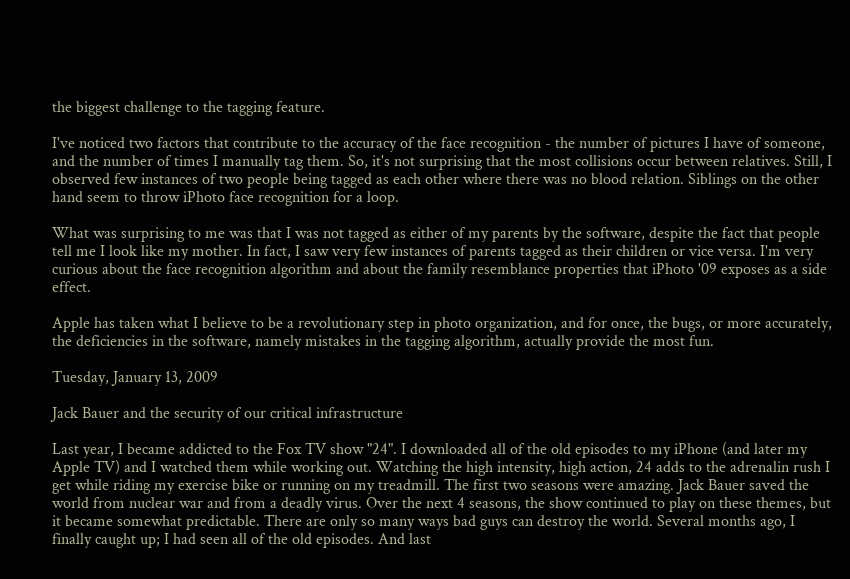the biggest challenge to the tagging feature.

I've noticed two factors that contribute to the accuracy of the face recognition - the number of pictures I have of someone, and the number of times I manually tag them. So, it's not surprising that the most collisions occur between relatives. Still, I observed few instances of two people being tagged as each other where there was no blood relation. Siblings on the other hand seem to throw iPhoto face recognition for a loop.

What was surprising to me was that I was not tagged as either of my parents by the software, despite the fact that people tell me I look like my mother. In fact, I saw very few instances of parents tagged as their children or vice versa. I'm very curious about the face recognition algorithm and about the family resemblance properties that iPhoto '09 exposes as a side effect.

Apple has taken what I believe to be a revolutionary step in photo organization, and for once, the bugs, or more accurately, the deficiencies in the software, namely mistakes in the tagging algorithm, actually provide the most fun.

Tuesday, January 13, 2009

Jack Bauer and the security of our critical infrastructure

Last year, I became addicted to the Fox TV show "24". I downloaded all of the old episodes to my iPhone (and later my Apple TV) and I watched them while working out. Watching the high intensity, high action, 24 adds to the adrenalin rush I get while riding my exercise bike or running on my treadmill. The first two seasons were amazing. Jack Bauer saved the world from nuclear war and from a deadly virus. Over the next 4 seasons, the show continued to play on these themes, but it became somewhat predictable. There are only so many ways bad guys can destroy the world. Several months ago, I finally caught up; I had seen all of the old episodes. And last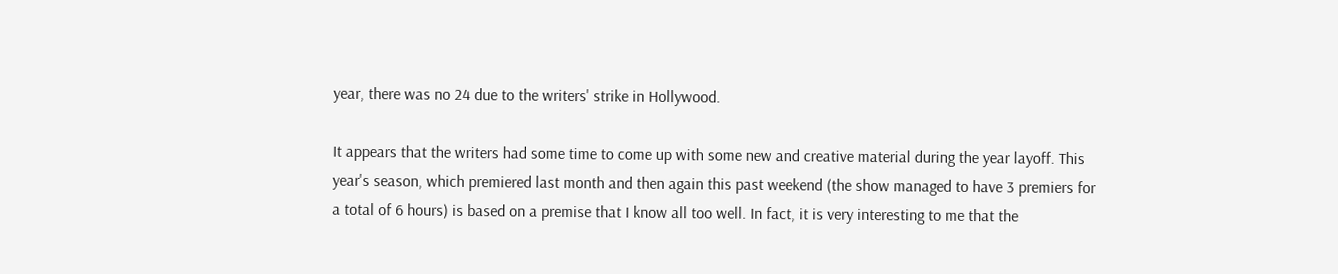year, there was no 24 due to the writers' strike in Hollywood.

It appears that the writers had some time to come up with some new and creative material during the year layoff. This year's season, which premiered last month and then again this past weekend (the show managed to have 3 premiers for a total of 6 hours) is based on a premise that I know all too well. In fact, it is very interesting to me that the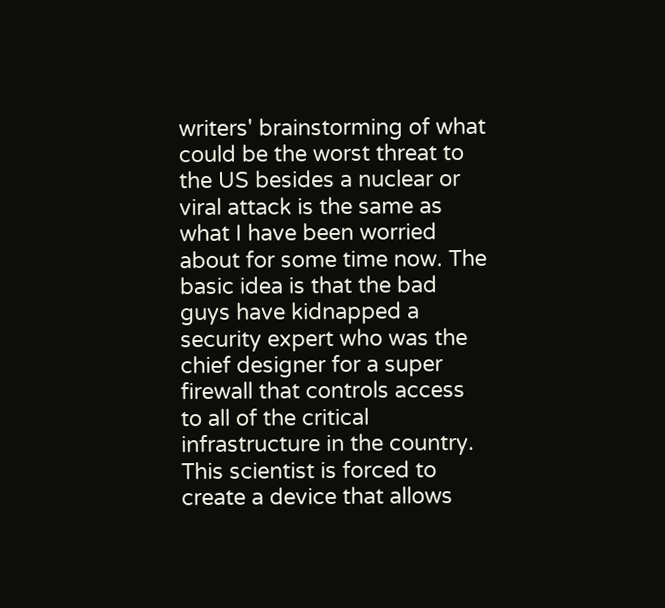writers' brainstorming of what could be the worst threat to the US besides a nuclear or viral attack is the same as what I have been worried about for some time now. The basic idea is that the bad guys have kidnapped a security expert who was the chief designer for a super firewall that controls access to all of the critical infrastructure in the country. This scientist is forced to create a device that allows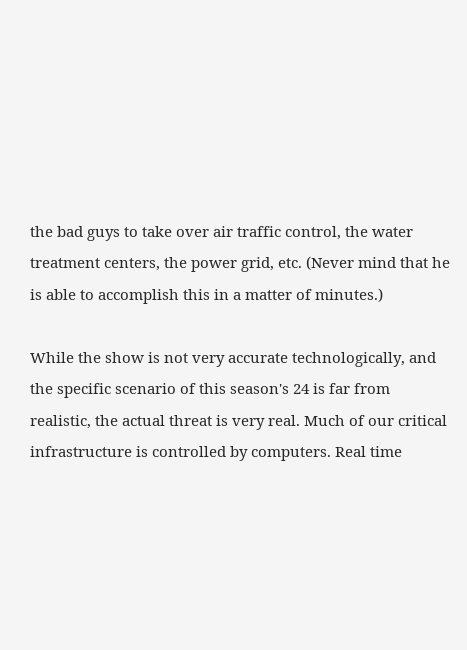the bad guys to take over air traffic control, the water treatment centers, the power grid, etc. (Never mind that he is able to accomplish this in a matter of minutes.)

While the show is not very accurate technologically, and the specific scenario of this season's 24 is far from realistic, the actual threat is very real. Much of our critical infrastructure is controlled by computers. Real time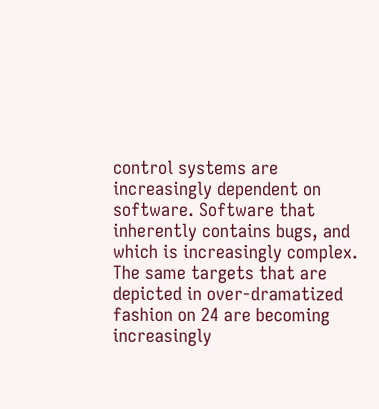control systems are increasingly dependent on software. Software that inherently contains bugs, and which is increasingly complex. The same targets that are depicted in over-dramatized fashion on 24 are becoming increasingly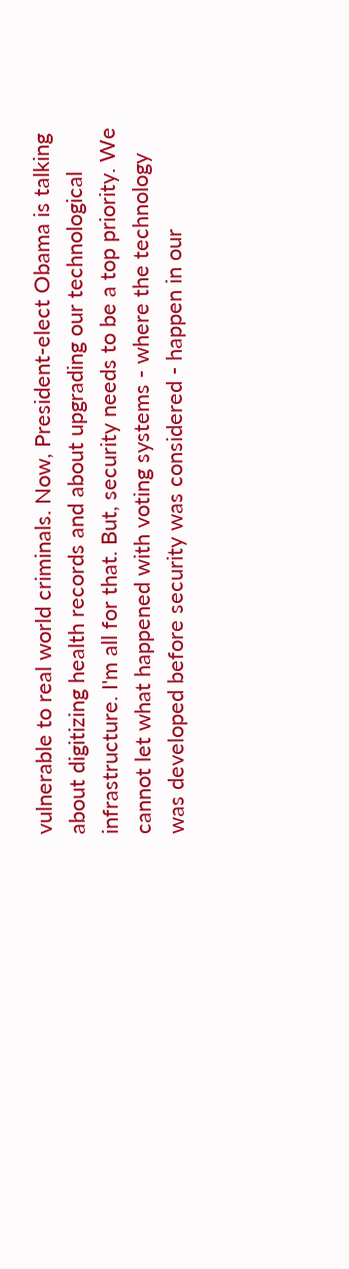vulnerable to real world criminals. Now, President-elect Obama is talking about digitizing health records and about upgrading our technological infrastructure. I'm all for that. But, security needs to be a top priority. We cannot let what happened with voting systems - where the technology was developed before security was considered - happen in our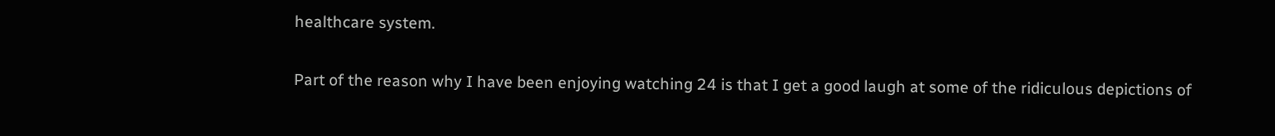healthcare system.

Part of the reason why I have been enjoying watching 24 is that I get a good laugh at some of the ridiculous depictions of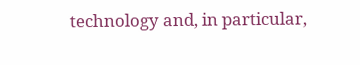technology and, in particular,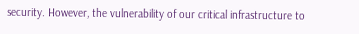security. However, the vulnerability of our critical infrastructure to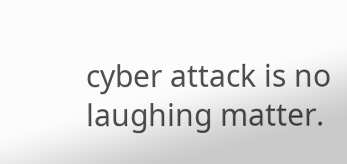cyber attack is no laughing matter.